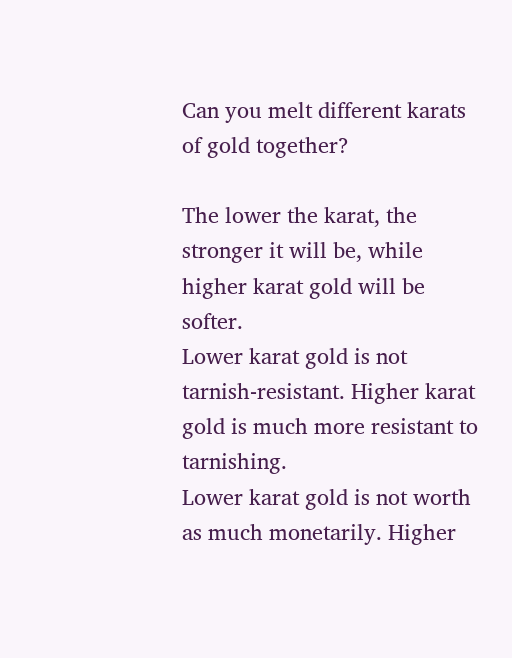Can you melt different karats of gold together?

The lower the karat, the stronger it will be, while higher karat gold will be softer.
Lower karat gold is not tarnish-resistant. Higher karat gold is much more resistant to tarnishing.
Lower karat gold is not worth as much monetarily. Higher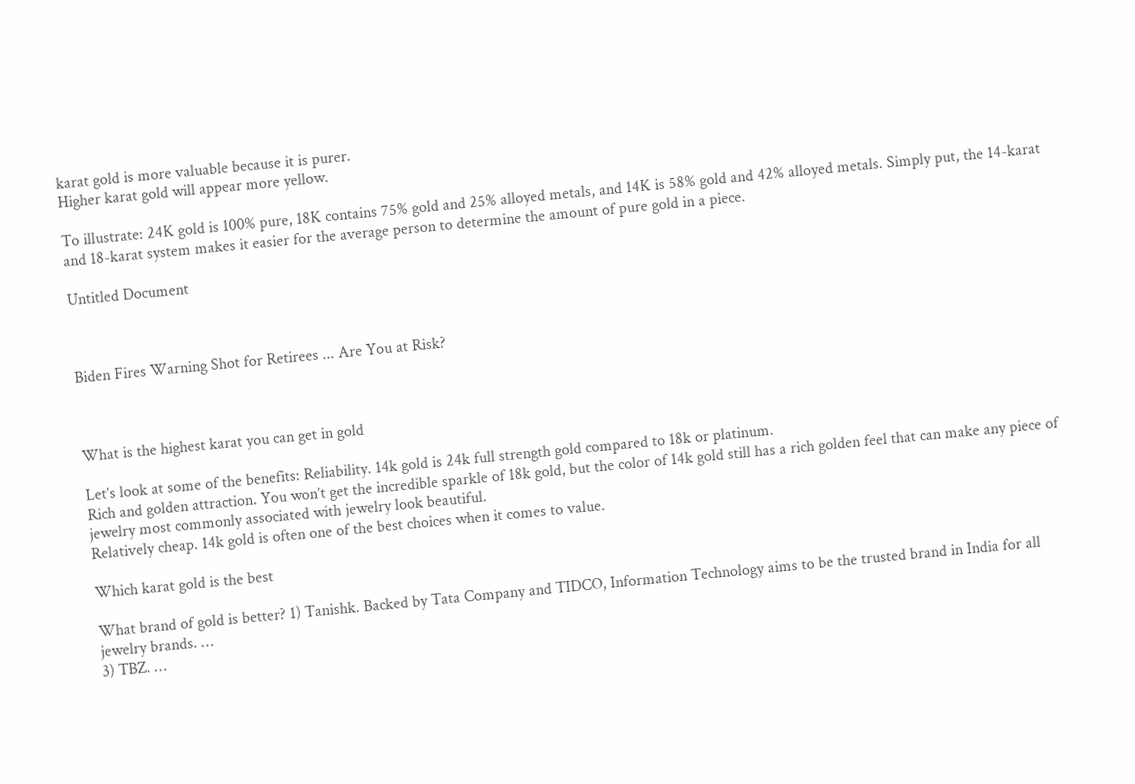karat gold is more valuable because it is purer.
Higher karat gold will appear more yellow.

To illustrate: 24K gold is 100% pure, 18K contains 75% gold and 25% alloyed metals, and 14K is 58% gold and 42% alloyed metals. Simply put, the 14-karat and 18-karat system makes it easier for the average person to determine the amount of pure gold in a piece.

Untitled Document



Biden Fires Warning Shot for Retirees ... Are You at Risk?



What is the highest karat you can get in gold

Let’s look at some of the benefits: Reliability. 14k gold is 24k full strength gold compared to 18k or platinum.
Rich and golden attraction. You won’t get the incredible sparkle of 18k gold, but the color of 14k gold still has a rich golden feel that can make any piece of jewelry most commonly associated with jewelry look beautiful.
Relatively cheap. 14k gold is often one of the best choices when it comes to value.

Which karat gold is the best

What brand of gold is better? 1) Tanishk. Backed by Tata Company and TIDCO, Information Technology aims to be the trusted brand in India for all jewelry brands. …
3) TBZ. …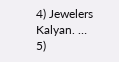4) Jewelers Kalyan. …
5)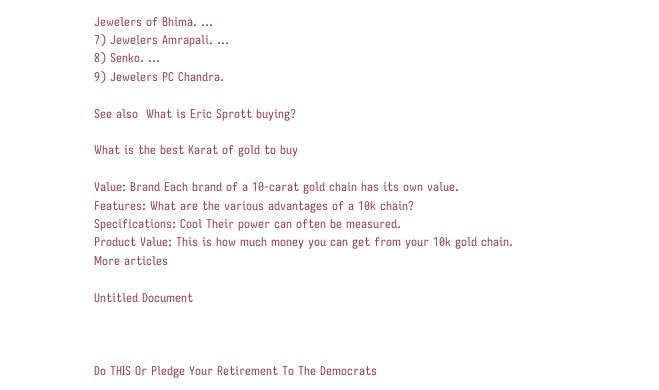Jewelers of Bhima. …
7) Jewelers Amrapali. …
8) Senko. …
9) Jewelers PC Chandra.

See also  What is Eric Sprott buying?

What is the best Karat of gold to buy

Value: Brand Each brand of a 10-carat gold chain has its own value.
Features: What are the various advantages of a 10k chain?
Specifications: Cool Their power can often be measured.
Product Value: This is how much money you can get from your 10k gold chain.
More articles

Untitled Document



Do THIS Or Pledge Your Retirement To The Democrats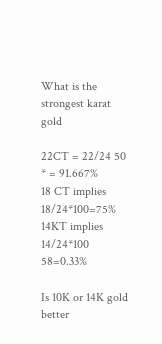What is the strongest karat gold

22CT = 22/24 50 * = 91.667%
18 CT implies 18/24*100=75%
14KT implies 14/24*100 58=0.33%

Is 10K or 14K gold better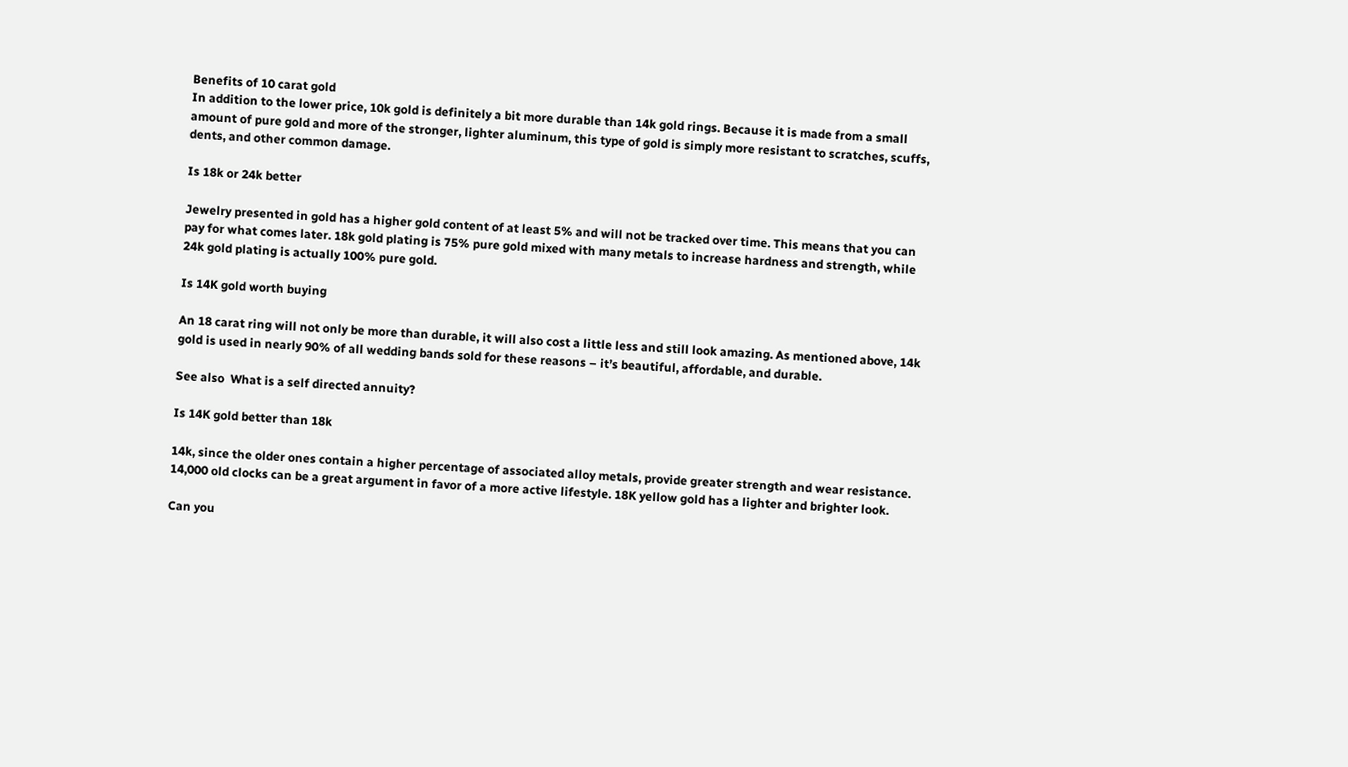Benefits of 10 carat gold
In addition to the lower price, 10k gold is definitely a bit more durable than 14k gold rings. Because it is made from a small amount of pure gold and more of the stronger, lighter aluminum, this type of gold is simply more resistant to scratches, scuffs, dents, and other common damage.

Is 18k or 24k better

Jewelry presented in gold has a higher gold content of at least 5% and will not be tracked over time. This means that you can pay for what comes later. 18k gold plating is 75% pure gold mixed with many metals to increase hardness and strength, while 24k gold plating is actually 100% pure gold.

Is 14K gold worth buying

An 18 carat ring will not only be more than durable, it will also cost a little less and still look amazing. As mentioned above, 14k gold is used in nearly 90% of all wedding bands sold for these reasons – it’s beautiful, affordable, and durable.

See also  What is a self directed annuity?

Is 14K gold better than 18k

14k, since the older ones contain a higher percentage of associated alloy metals, provide greater strength and wear resistance. 14,000 old clocks can be a great argument in favor of a more active lifestyle. 18K yellow gold has a lighter and brighter look.

Can you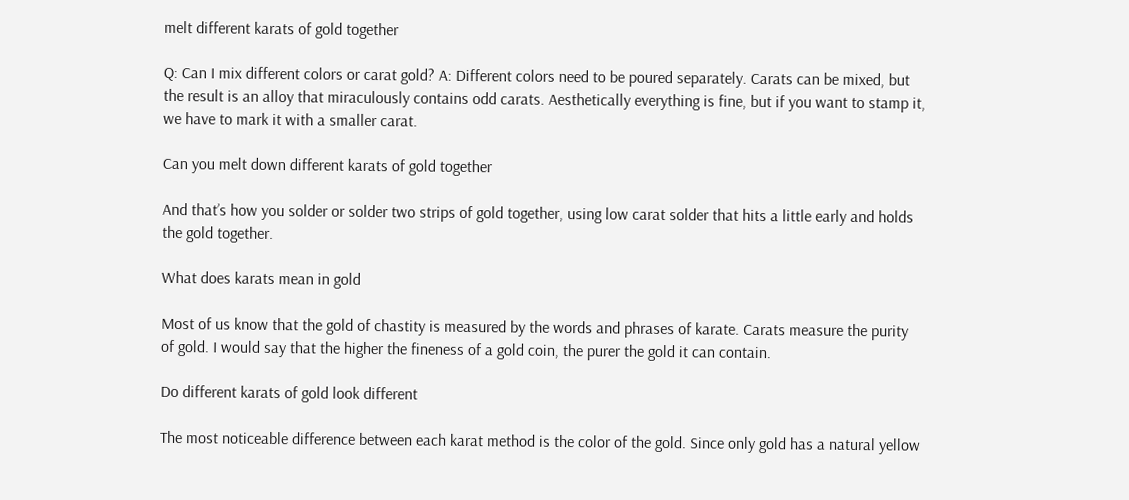melt different karats of gold together

Q: Can I mix different colors or carat gold? A: Different colors need to be poured separately. Carats can be mixed, but the result is an alloy that miraculously contains odd carats. Aesthetically everything is fine, but if you want to stamp it, we have to mark it with a smaller carat.

Can you melt down different karats of gold together

And that’s how you solder or solder two strips of gold together, using low carat solder that hits a little early and holds the gold together.

What does karats mean in gold

Most of us know that the gold of chastity is measured by the words and phrases of karate. Carats measure the purity of gold. I would say that the higher the fineness of a gold coin, the purer the gold it can contain.

Do different karats of gold look different

The most noticeable difference between each karat method is the color of the gold. Since only gold has a natural yellow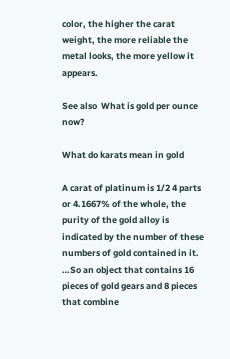color, the higher the carat weight, the more reliable the metal looks, the more yellow it appears.

See also  What is gold per ounce now?

What do karats mean in gold

A carat of platinum is 1/2 4 parts or 4.1667% of the whole, the purity of the gold alloy is indicated by the number of these numbers of gold contained in it. …So an object that contains 16 pieces of gold gears and 8 pieces that combine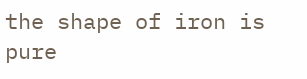the shape of iron is pure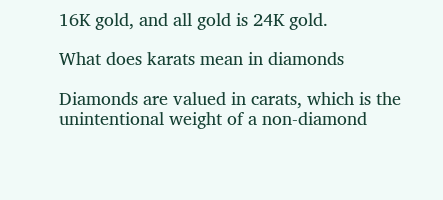16K gold, and all gold is 24K gold.

What does karats mean in diamonds

Diamonds are valued in carats, which is the unintentional weight of a non-diamond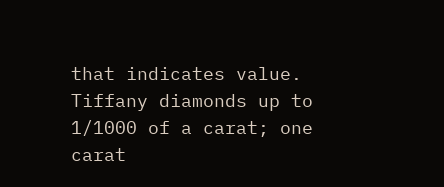that indicates value. Tiffany diamonds up to 1/1000 of a carat; one carat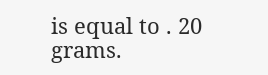is equal to . 20 grams.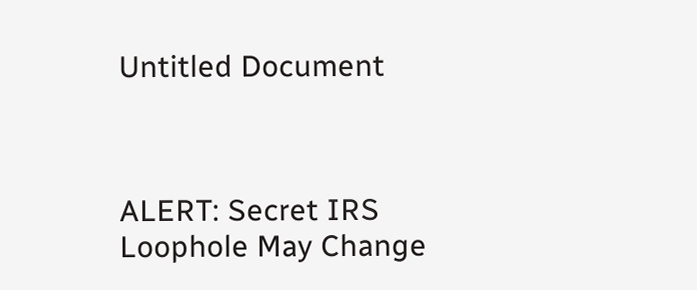Untitled Document



ALERT: Secret IRS Loophole May Change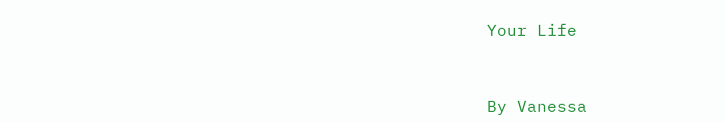Your Life



By Vanessa